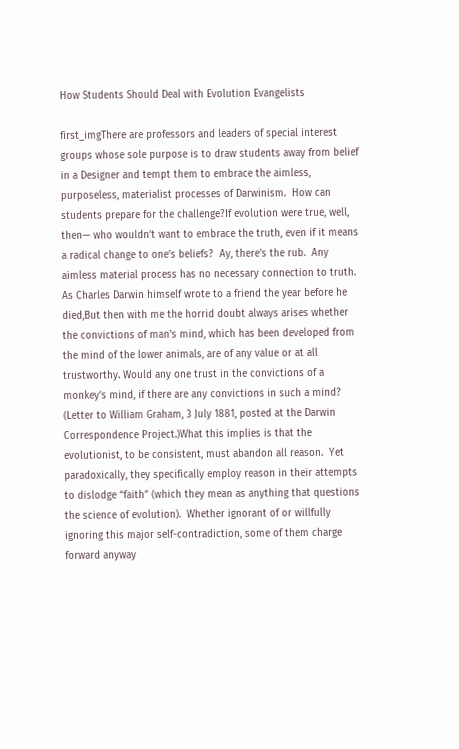How Students Should Deal with Evolution Evangelists

first_imgThere are professors and leaders of special interest groups whose sole purpose is to draw students away from belief in a Designer and tempt them to embrace the aimless, purposeless, materialist processes of Darwinism.  How can students prepare for the challenge?If evolution were true, well, then— who wouldn’t want to embrace the truth, even if it means a radical change to one’s beliefs?  Ay, there’s the rub.  Any aimless material process has no necessary connection to truth.  As Charles Darwin himself wrote to a friend the year before he died,But then with me the horrid doubt always arises whether the convictions of man’s mind, which has been developed from the mind of the lower animals, are of any value or at all trustworthy. Would any one trust in the convictions of a monkey’s mind, if there are any convictions in such a mind? (Letter to William Graham, 3 July 1881, posted at the Darwin Correspondence Project.)What this implies is that the evolutionist, to be consistent, must abandon all reason.  Yet paradoxically, they specifically employ reason in their attempts to dislodge “faith” (which they mean as anything that questions the science of evolution).  Whether ignorant of or willfully ignoring this major self-contradiction, some of them charge forward anyway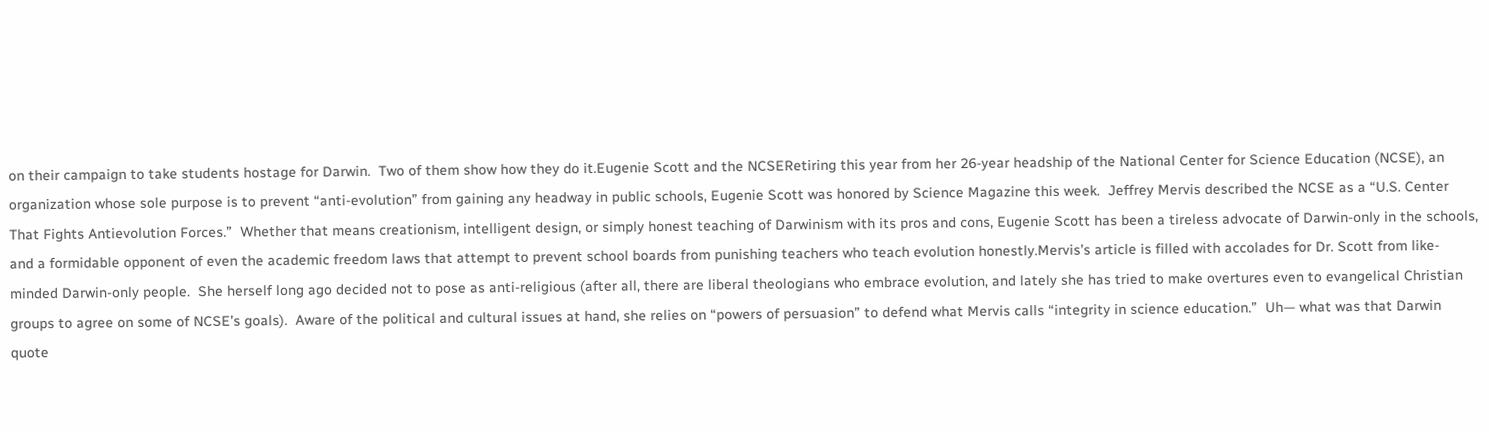on their campaign to take students hostage for Darwin.  Two of them show how they do it.Eugenie Scott and the NCSERetiring this year from her 26-year headship of the National Center for Science Education (NCSE), an organization whose sole purpose is to prevent “anti-evolution” from gaining any headway in public schools, Eugenie Scott was honored by Science Magazine this week.  Jeffrey Mervis described the NCSE as a “U.S. Center That Fights Antievolution Forces.”  Whether that means creationism, intelligent design, or simply honest teaching of Darwinism with its pros and cons, Eugenie Scott has been a tireless advocate of Darwin-only in the schools, and a formidable opponent of even the academic freedom laws that attempt to prevent school boards from punishing teachers who teach evolution honestly.Mervis’s article is filled with accolades for Dr. Scott from like-minded Darwin-only people.  She herself long ago decided not to pose as anti-religious (after all, there are liberal theologians who embrace evolution, and lately she has tried to make overtures even to evangelical Christian groups to agree on some of NCSE’s goals).  Aware of the political and cultural issues at hand, she relies on “powers of persuasion” to defend what Mervis calls “integrity in science education.”  Uh— what was that Darwin quote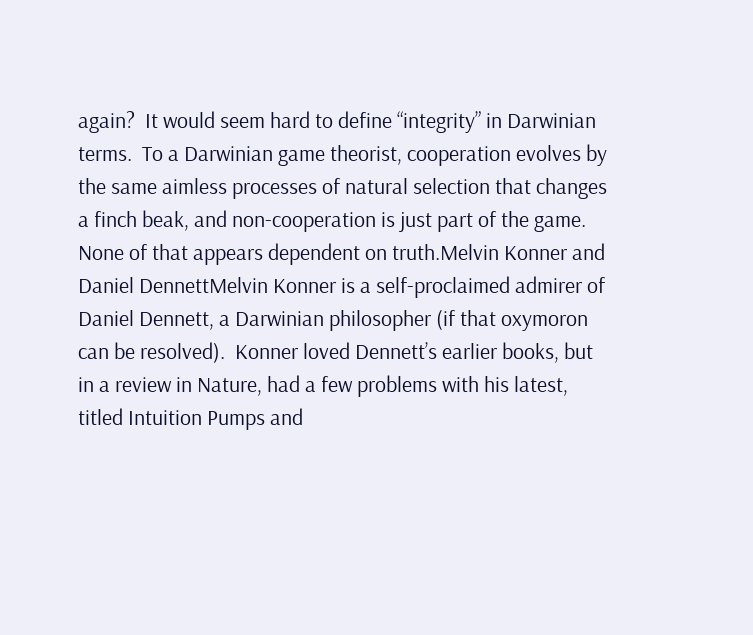again?  It would seem hard to define “integrity” in Darwinian terms.  To a Darwinian game theorist, cooperation evolves by the same aimless processes of natural selection that changes a finch beak, and non-cooperation is just part of the game.  None of that appears dependent on truth.Melvin Konner and Daniel DennettMelvin Konner is a self-proclaimed admirer of Daniel Dennett, a Darwinian philosopher (if that oxymoron can be resolved).  Konner loved Dennett’s earlier books, but in a review in Nature, had a few problems with his latest, titled Intuition Pumps and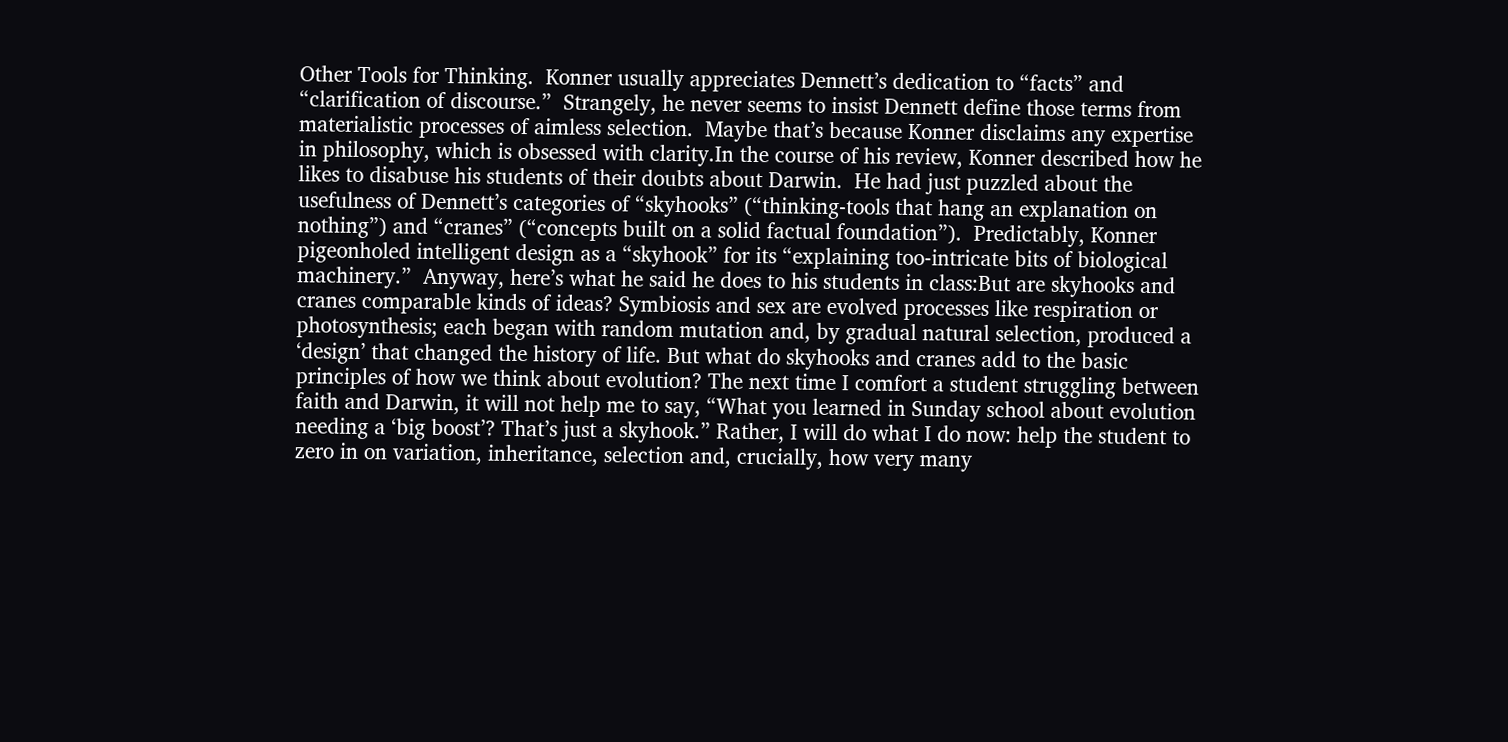Other Tools for Thinking.  Konner usually appreciates Dennett’s dedication to “facts” and “clarification of discourse.”  Strangely, he never seems to insist Dennett define those terms from materialistic processes of aimless selection.  Maybe that’s because Konner disclaims any expertise in philosophy, which is obsessed with clarity.In the course of his review, Konner described how he likes to disabuse his students of their doubts about Darwin.  He had just puzzled about the usefulness of Dennett’s categories of “skyhooks” (“thinking-tools that hang an explanation on nothing”) and “cranes” (“concepts built on a solid factual foundation”).  Predictably, Konner pigeonholed intelligent design as a “skyhook” for its “explaining too-intricate bits of biological machinery.”  Anyway, here’s what he said he does to his students in class:But are skyhooks and cranes comparable kinds of ideas? Symbiosis and sex are evolved processes like respiration or photosynthesis; each began with random mutation and, by gradual natural selection, produced a ‘design’ that changed the history of life. But what do skyhooks and cranes add to the basic principles of how we think about evolution? The next time I comfort a student struggling between faith and Darwin, it will not help me to say, “What you learned in Sunday school about evolution needing a ‘big boost’? That’s just a skyhook.” Rather, I will do what I do now: help the student to zero in on variation, inheritance, selection and, crucially, how very many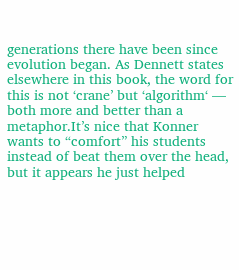generations there have been since evolution began. As Dennett states elsewhere in this book, the word for this is not ‘crane’ but ‘algorithm‘ — both more and better than a metaphor.It’s nice that Konner wants to “comfort” his students instead of beat them over the head, but it appears he just helped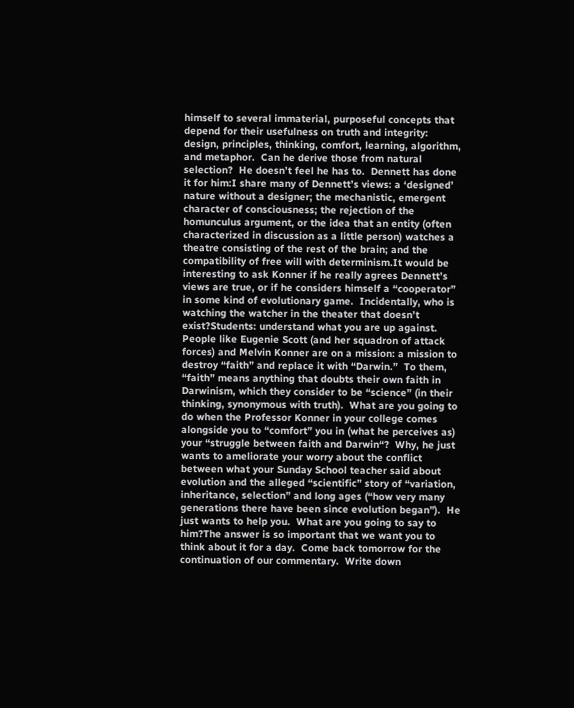himself to several immaterial, purposeful concepts that depend for their usefulness on truth and integrity: design, principles, thinking, comfort, learning, algorithm, and metaphor.  Can he derive those from natural selection?  He doesn’t feel he has to.  Dennett has done it for him:I share many of Dennett’s views: a ‘designed’ nature without a designer; the mechanistic, emergent character of consciousness; the rejection of the homunculus argument, or the idea that an entity (often characterized in discussion as a little person) watches a theatre consisting of the rest of the brain; and the compatibility of free will with determinism.It would be interesting to ask Konner if he really agrees Dennett’s views are true, or if he considers himself a “cooperator” in some kind of evolutionary game.  Incidentally, who is watching the watcher in the theater that doesn’t exist?Students: understand what you are up against.  People like Eugenie Scott (and her squadron of attack forces) and Melvin Konner are on a mission: a mission to destroy “faith” and replace it with “Darwin.”  To them, “faith” means anything that doubts their own faith in Darwinism, which they consider to be “science” (in their thinking, synonymous with truth).  What are you going to do when the Professor Konner in your college comes alongside you to “comfort” you in (what he perceives as) your “struggle between faith and Darwin“?  Why, he just wants to ameliorate your worry about the conflict between what your Sunday School teacher said about evolution and the alleged “scientific” story of “variation, inheritance, selection” and long ages (“how very many generations there have been since evolution began”).  He just wants to help you.  What are you going to say to him?The answer is so important that we want you to think about it for a day.  Come back tomorrow for the continuation of our commentary.  Write down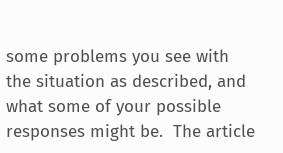some problems you see with the situation as described, and what some of your possible responses might be.  The article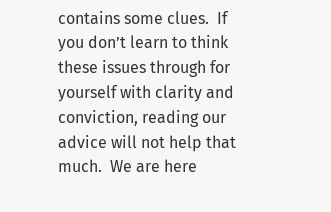contains some clues.  If you don’t learn to think these issues through for yourself with clarity and conviction, reading our advice will not help that much.  We are here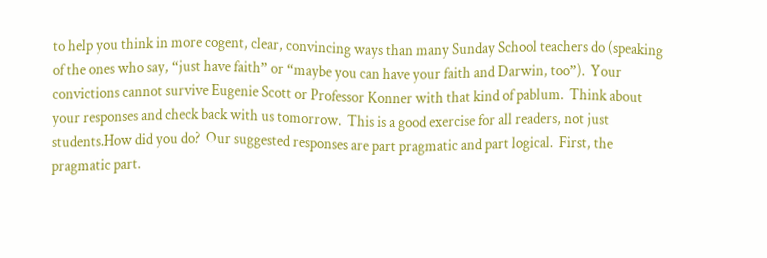to help you think in more cogent, clear, convincing ways than many Sunday School teachers do (speaking of the ones who say, “just have faith” or “maybe you can have your faith and Darwin, too”).  Your convictions cannot survive Eugenie Scott or Professor Konner with that kind of pablum.  Think about your responses and check back with us tomorrow.  This is a good exercise for all readers, not just students.How did you do?  Our suggested responses are part pragmatic and part logical.  First, the pragmatic part.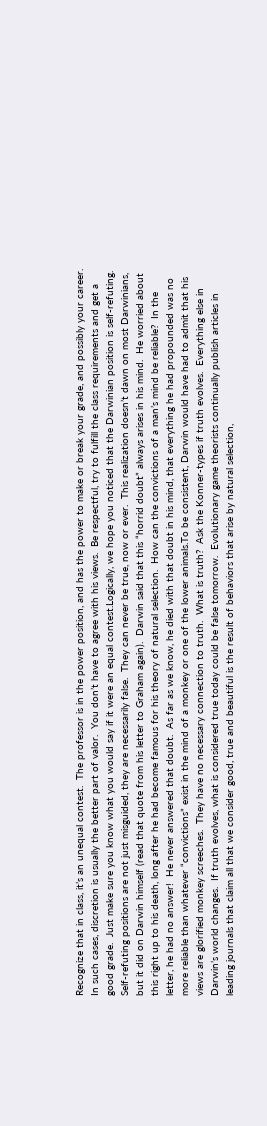Recognize that in class, it’s an unequal contest.  The professor is in the power position, and has the power to make or break your grade, and possibly your career.  In such cases, discretion is usually the better part of valor.  You don’t have to agree with his views.  Be respectful, try to fulfill the class requirements and get a good grade.  Just make sure you know what you would say if it were an equal contest.Logically, we hope you noticed that the Darwinian position is self-refuting.  Self-refuting positions are not just misguided, they are necessarily false.  They can never be true, now or ever.  This realization doesn’t dawn on most Darwinians, but it did on Darwin himself (read that quote from his letter to Graham again).  Darwin said that this “horrid doubt” always arises in his mind.  He worried about this right up to his death, long after he had become famous for his theory of natural selection.  How can the convictions of a man’s mind be reliable?  In the letter, he had no answer!  He never answered that doubt.  As far as we know, he died with that doubt in his mind, that everything he had propounded was no more reliable than whatever “convictions” exist in the mind of a monkey or one of the lower animals.To be consistent, Darwin would have had to admit that his views are glorified monkey screeches.  They have no necessary connection to truth.  What is truth?  Ask the Konner-types if truth evolves.  Everything else in Darwin’s world changes.  If truth evolves, what is considered true today could be false tomorrow.  Evolutionary game theorists continually publish articles in leading journals that claim all that we consider good, true and beautiful is the result of behaviors that arise by natural selection,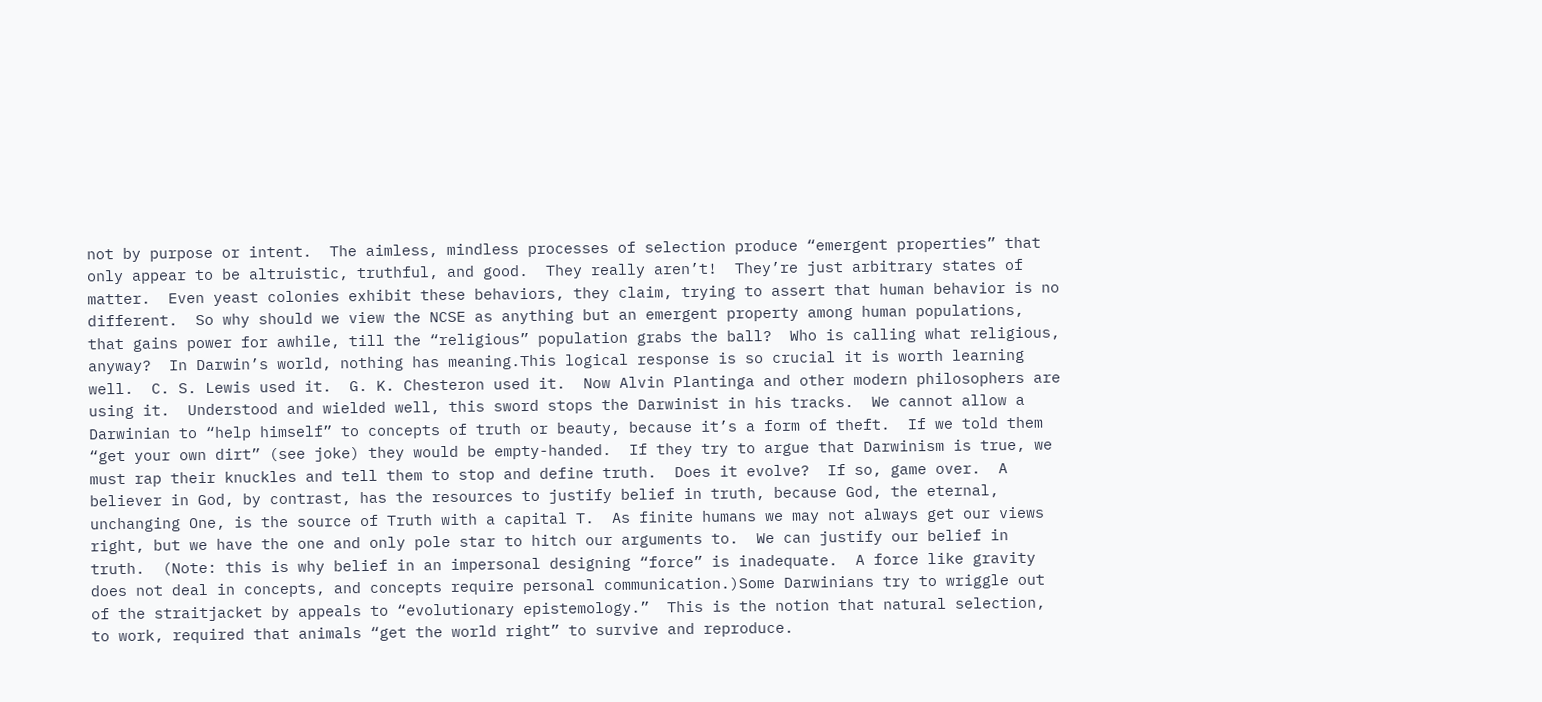not by purpose or intent.  The aimless, mindless processes of selection produce “emergent properties” that only appear to be altruistic, truthful, and good.  They really aren’t!  They’re just arbitrary states of matter.  Even yeast colonies exhibit these behaviors, they claim, trying to assert that human behavior is no different.  So why should we view the NCSE as anything but an emergent property among human populations, that gains power for awhile, till the “religious” population grabs the ball?  Who is calling what religious, anyway?  In Darwin’s world, nothing has meaning.This logical response is so crucial it is worth learning well.  C. S. Lewis used it.  G. K. Chesteron used it.  Now Alvin Plantinga and other modern philosophers are using it.  Understood and wielded well, this sword stops the Darwinist in his tracks.  We cannot allow a Darwinian to “help himself” to concepts of truth or beauty, because it’s a form of theft.  If we told them “get your own dirt” (see joke) they would be empty-handed.  If they try to argue that Darwinism is true, we must rap their knuckles and tell them to stop and define truth.  Does it evolve?  If so, game over.  A believer in God, by contrast, has the resources to justify belief in truth, because God, the eternal, unchanging One, is the source of Truth with a capital T.  As finite humans we may not always get our views right, but we have the one and only pole star to hitch our arguments to.  We can justify our belief in truth.  (Note: this is why belief in an impersonal designing “force” is inadequate.  A force like gravity does not deal in concepts, and concepts require personal communication.)Some Darwinians try to wriggle out of the straitjacket by appeals to “evolutionary epistemology.”  This is the notion that natural selection, to work, required that animals “get the world right” to survive and reproduce.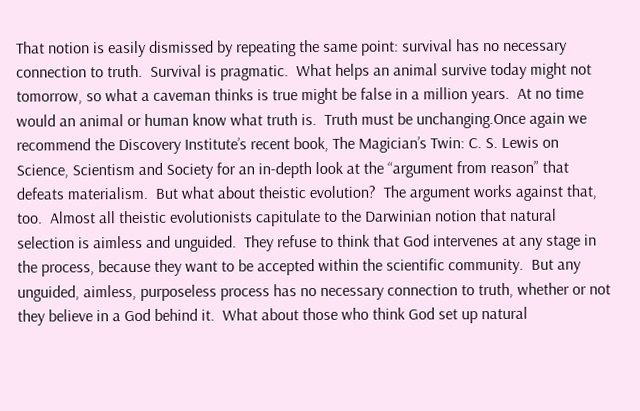That notion is easily dismissed by repeating the same point: survival has no necessary connection to truth.  Survival is pragmatic.  What helps an animal survive today might not tomorrow, so what a caveman thinks is true might be false in a million years.  At no time would an animal or human know what truth is.  Truth must be unchanging.Once again we recommend the Discovery Institute’s recent book, The Magician’s Twin: C. S. Lewis on Science, Scientism and Society for an in-depth look at the “argument from reason” that defeats materialism.  But what about theistic evolution?  The argument works against that, too.  Almost all theistic evolutionists capitulate to the Darwinian notion that natural selection is aimless and unguided.  They refuse to think that God intervenes at any stage in the process, because they want to be accepted within the scientific community.  But any unguided, aimless, purposeless process has no necessary connection to truth, whether or not they believe in a God behind it.  What about those who think God set up natural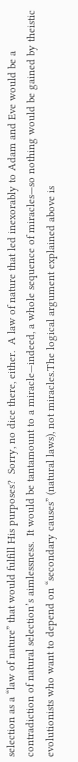selection as a “law of nature” that would fulfill His purposes?  Sorry, no dice there, either.  A law of nature that led inexorably to Adam and Eve would be a contradiction of natural selection’s aimlessness.  It would be tantamount to a miracle—indeed, a whole sequence of miracles—so nothing would be gained by theistic evolutionists who want to depend on “secondary causes” (natural laws), not miracles.The logical argument explained above is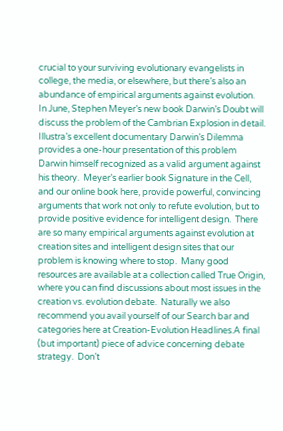crucial to your surviving evolutionary evangelists in college, the media, or elsewhere, but there’s also an abundance of empirical arguments against evolution.  In June, Stephen Meyer’s new book Darwin’s Doubt will discuss the problem of the Cambrian Explosion in detail.  Illustra’s excellent documentary Darwin’s Dilemma provides a one-hour presentation of this problem Darwin himself recognized as a valid argument against his theory.  Meyer’s earlier book Signature in the Cell, and our online book here, provide powerful, convincing arguments that work not only to refute evolution, but to provide positive evidence for intelligent design.  There are so many empirical arguments against evolution at creation sites and intelligent design sites that our problem is knowing where to stop.  Many good resources are available at a collection called True Origin, where you can find discussions about most issues in the creation vs. evolution debate.  Naturally we also recommend you avail yourself of our Search bar and categories here at Creation-Evolution Headlines.A final (but important) piece of advice concerning debate strategy.  Don’t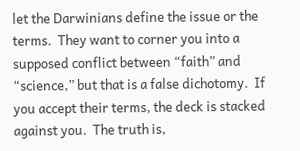let the Darwinians define the issue or the terms.  They want to corner you into a supposed conflict between “faith” and “science,” but that is a false dichotomy.  If you accept their terms, the deck is stacked against you.  The truth is,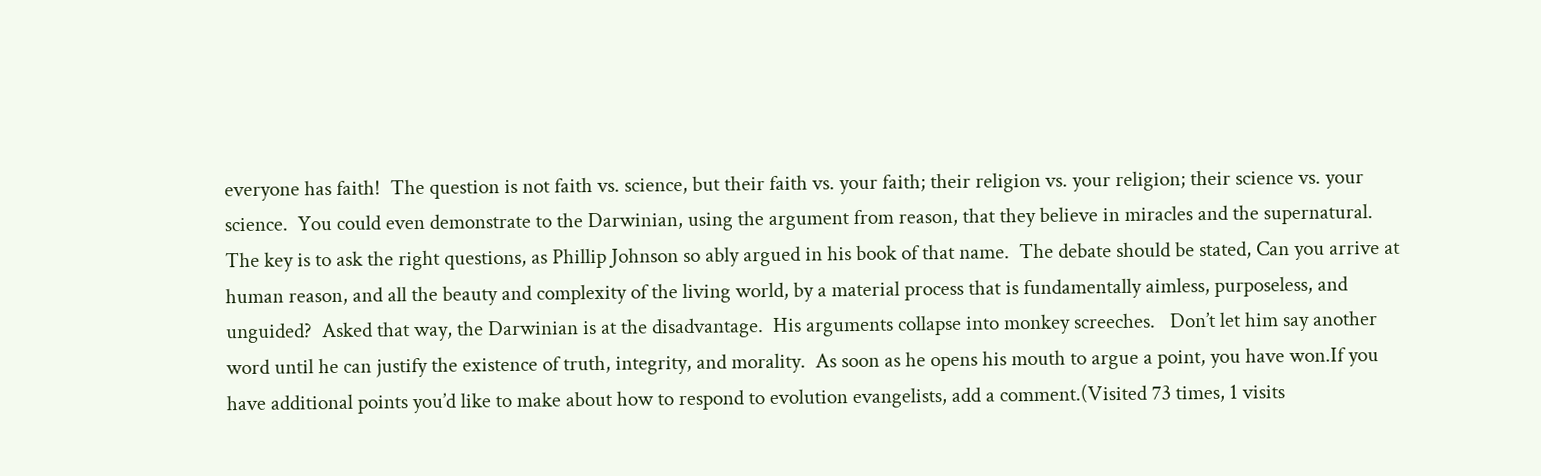everyone has faith!  The question is not faith vs. science, but their faith vs. your faith; their religion vs. your religion; their science vs. your science.  You could even demonstrate to the Darwinian, using the argument from reason, that they believe in miracles and the supernatural.  The key is to ask the right questions, as Phillip Johnson so ably argued in his book of that name.  The debate should be stated, Can you arrive at human reason, and all the beauty and complexity of the living world, by a material process that is fundamentally aimless, purposeless, and unguided?  Asked that way, the Darwinian is at the disadvantage.  His arguments collapse into monkey screeches.   Don’t let him say another word until he can justify the existence of truth, integrity, and morality.  As soon as he opens his mouth to argue a point, you have won.If you have additional points you’d like to make about how to respond to evolution evangelists, add a comment.(Visited 73 times, 1 visits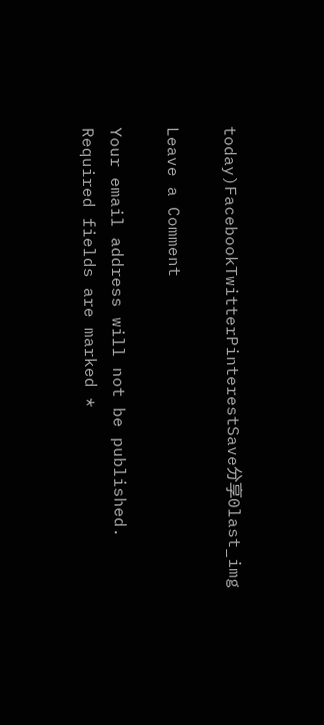today)FacebookTwitterPinterestSave分享0last_img

Leave a Comment

Your email address will not be published. Required fields are marked *